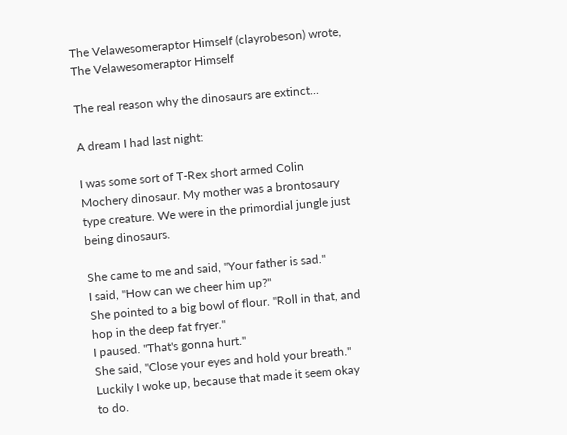The Velawesomeraptor Himself (clayrobeson) wrote,
The Velawesomeraptor Himself

The real reason why the dinosaurs are extinct...

A dream I had last night:

I was some sort of T-Rex short armed Colin Mochery dinosaur. My mother was a brontosaury type creature. We were in the primordial jungle just being dinosaurs.

She came to me and said, "Your father is sad."
I said, "How can we cheer him up?"
She pointed to a big bowl of flour. "Roll in that, and hop in the deep fat fryer."
I paused. "That's gonna hurt."
She said, "Close your eyes and hold your breath."
Luckily I woke up, because that made it seem okay to do.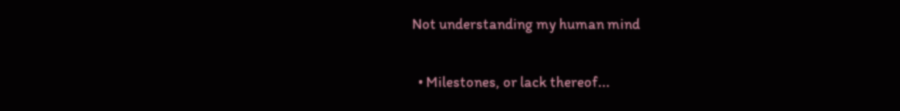Not understanding my human mind

  • Milestones, or lack thereof...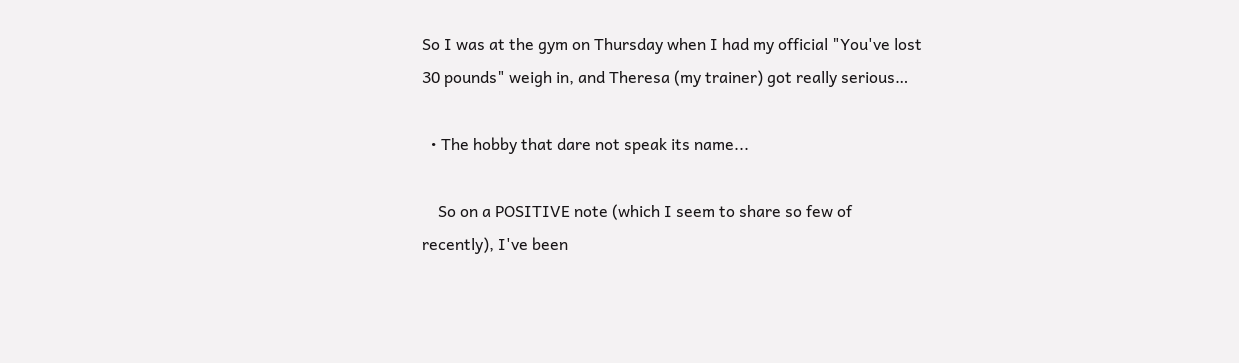So I was at the gym on Thursday when I had my official "You've lost 30 pounds" weigh in, and Theresa (my trainer) got really serious…

  • The hobby that dare not speak its name...

    So on a POSITIVE note (which I seem to share so few of recently), I've been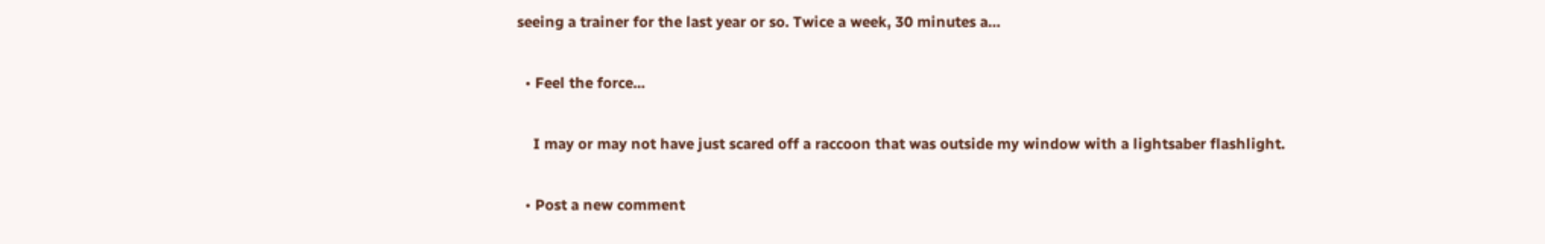seeing a trainer for the last year or so. Twice a week, 30 minutes a…

  • Feel the force...

    I may or may not have just scared off a raccoon that was outside my window with a lightsaber flashlight.

  • Post a new comment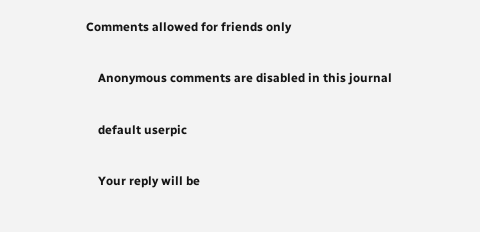Comments allowed for friends only

    Anonymous comments are disabled in this journal

    default userpic

    Your reply will be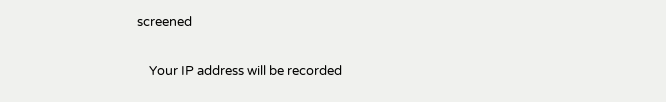screened

    Your IP address will be recorded